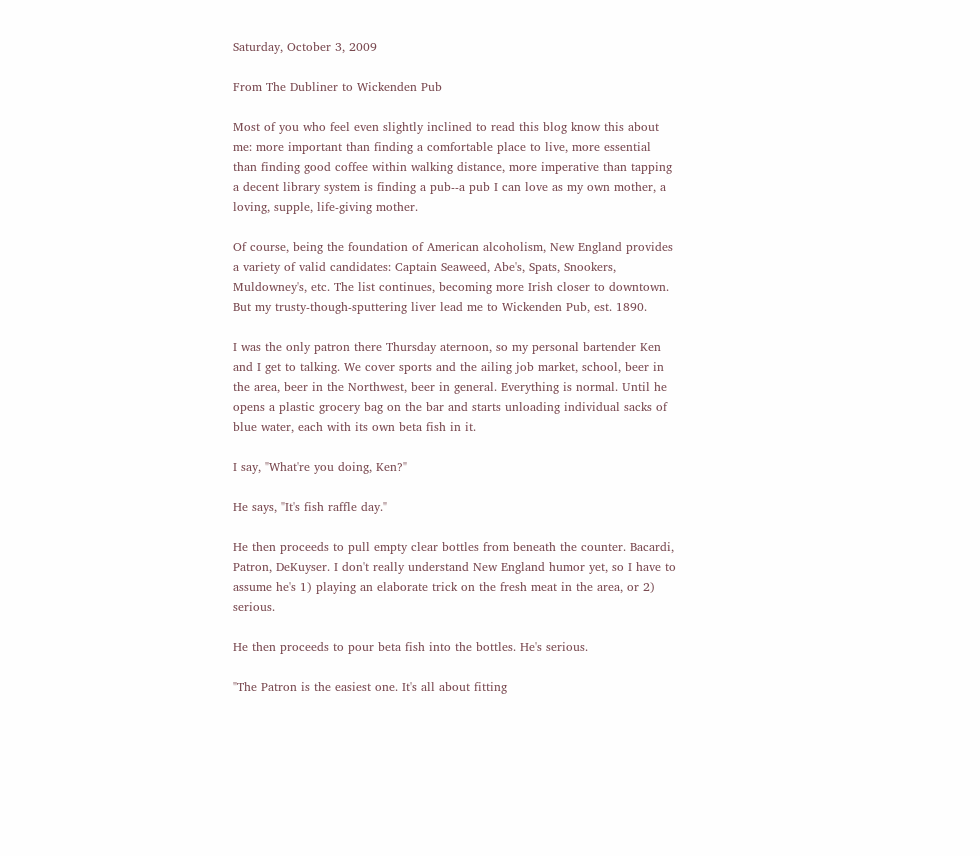Saturday, October 3, 2009

From The Dubliner to Wickenden Pub

Most of you who feel even slightly inclined to read this blog know this about me: more important than finding a comfortable place to live, more essential than finding good coffee within walking distance, more imperative than tapping a decent library system is finding a pub--a pub I can love as my own mother, a loving, supple, life-giving mother.

Of course, being the foundation of American alcoholism, New England provides a variety of valid candidates: Captain Seaweed, Abe's, Spats, Snookers, Muldowney's, etc. The list continues, becoming more Irish closer to downtown. But my trusty-though-sputtering liver lead me to Wickenden Pub, est. 1890.

I was the only patron there Thursday aternoon, so my personal bartender Ken and I get to talking. We cover sports and the ailing job market, school, beer in the area, beer in the Northwest, beer in general. Everything is normal. Until he opens a plastic grocery bag on the bar and starts unloading individual sacks of blue water, each with its own beta fish in it.

I say, "What're you doing, Ken?"

He says, "It's fish raffle day."

He then proceeds to pull empty clear bottles from beneath the counter. Bacardi, Patron, DeKuyser. I don't really understand New England humor yet, so I have to assume he's 1) playing an elaborate trick on the fresh meat in the area, or 2) serious.

He then proceeds to pour beta fish into the bottles. He's serious.

"The Patron is the easiest one. It's all about fitting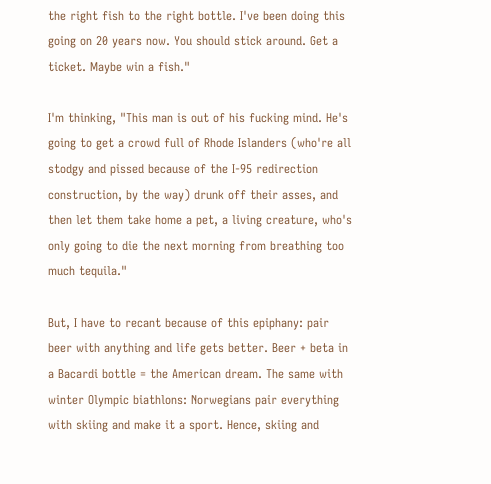the right fish to the right bottle. I've been doing this going on 20 years now. You should stick around. Get a ticket. Maybe win a fish."

I'm thinking, "This man is out of his fucking mind. He's going to get a crowd full of Rhode Islanders (who're all stodgy and pissed because of the I-95 redirection construction, by the way) drunk off their asses, and then let them take home a pet, a living creature, who's only going to die the next morning from breathing too much tequila."

But, I have to recant because of this epiphany: pair beer with anything and life gets better. Beer + beta in a Bacardi bottle = the American dream. The same with winter Olympic biathlons: Norwegians pair everything with skiing and make it a sport. Hence, skiing and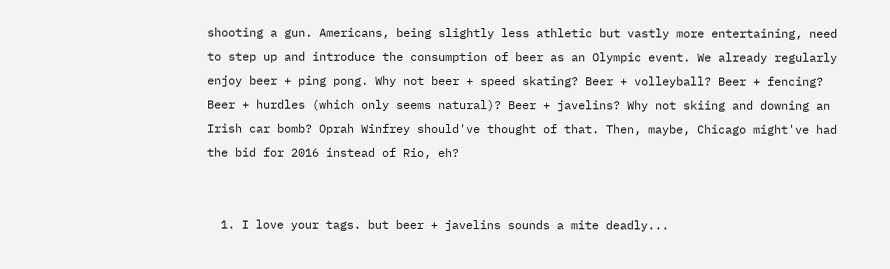shooting a gun. Americans, being slightly less athletic but vastly more entertaining, need to step up and introduce the consumption of beer as an Olympic event. We already regularly enjoy beer + ping pong. Why not beer + speed skating? Beer + volleyball? Beer + fencing? Beer + hurdles (which only seems natural)? Beer + javelins? Why not skiing and downing an Irish car bomb? Oprah Winfrey should've thought of that. Then, maybe, Chicago might've had the bid for 2016 instead of Rio, eh?


  1. I love your tags. but beer + javelins sounds a mite deadly...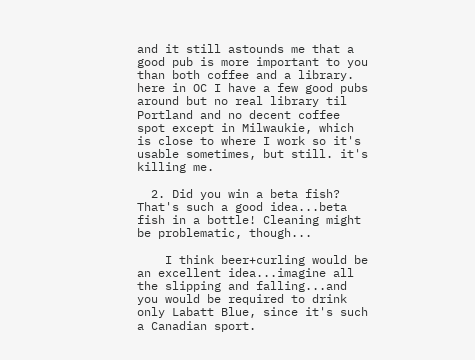and it still astounds me that a good pub is more important to you than both coffee and a library. here in OC I have a few good pubs around but no real library til Portland and no decent coffee spot except in Milwaukie, which is close to where I work so it's usable sometimes, but still. it's killing me.

  2. Did you win a beta fish? That's such a good idea...beta fish in a bottle! Cleaning might be problematic, though...

    I think beer+curling would be an excellent idea...imagine all the slipping and falling...and you would be required to drink only Labatt Blue, since it's such a Canadian sport.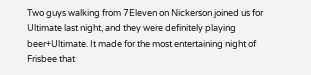Two guys walking from 7Eleven on Nickerson joined us for Ultimate last night, and they were definitely playing beer+Ultimate. It made for the most entertaining night of Frisbee that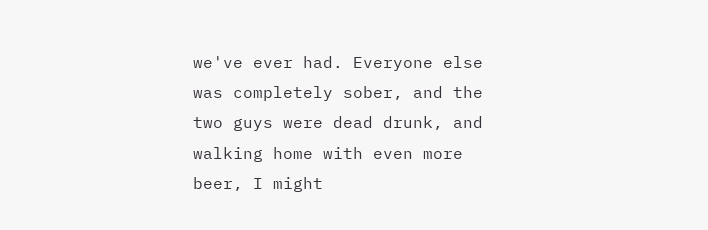we've ever had. Everyone else was completely sober, and the two guys were dead drunk, and walking home with even more beer, I might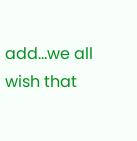add...we all wish that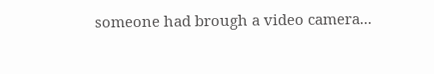someone had brough a video camera...